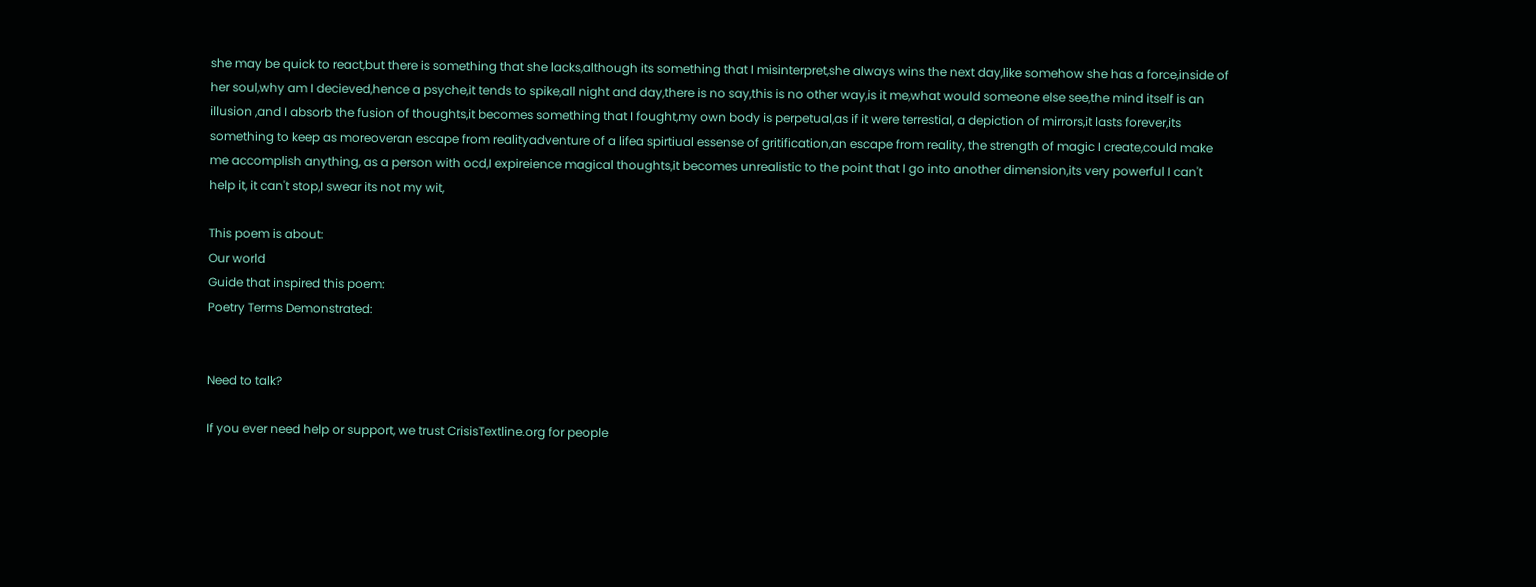she may be quick to react,but there is something that she lacks,although its something that I misinterpret,she always wins the next day,like somehow she has a force,inside of her soul,why am I decieved,hence a psyche,it tends to spike,all night and day,there is no say,this is no other way,is it me,what would someone else see,the mind itself is an illusion ,and I absorb the fusion of thoughts,it becomes something that I fought,my own body is perpetual,as if it were terrestial, a depiction of mirrors,it lasts forever,its something to keep as moreoveran escape from realityadventure of a lifea spirtiual essense of gritification,an escape from reality, the strength of magic I create,could make me accomplish anything, as a person with ocd,I expireience magical thoughts,it becomes unrealistic to the point that I go into another dimension,its very powerful I can't help it, it can't stop,I swear its not my wit,

This poem is about:
Our world
Guide that inspired this poem:
Poetry Terms Demonstrated:


Need to talk?

If you ever need help or support, we trust CrisisTextline.org for people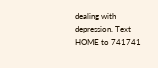dealing with depression. Text HOME to 741741